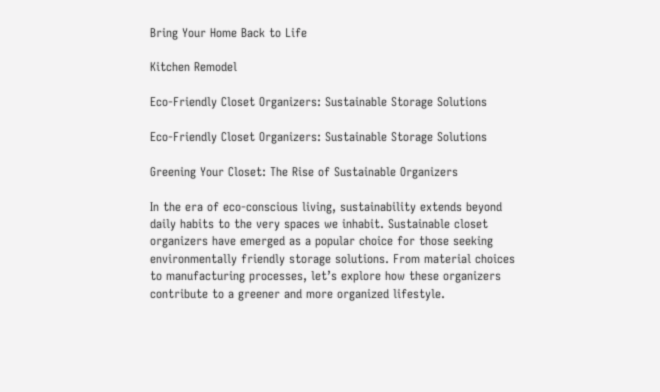Bring Your Home Back to Life

Kitchen Remodel

Eco-Friendly Closet Organizers: Sustainable Storage Solutions

Eco-Friendly Closet Organizers: Sustainable Storage Solutions

Greening Your Closet: The Rise of Sustainable Organizers

In the era of eco-conscious living, sustainability extends beyond daily habits to the very spaces we inhabit. Sustainable closet organizers have emerged as a popular choice for those seeking environmentally friendly storage solutions. From material choices to manufacturing processes, let’s explore how these organizers contribute to a greener and more organized lifestyle.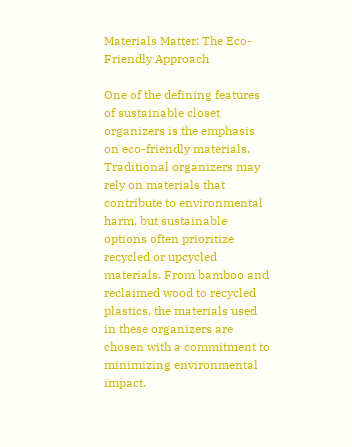Materials Matter: The Eco-Friendly Approach

One of the defining features of sustainable closet organizers is the emphasis on eco-friendly materials. Traditional organizers may rely on materials that contribute to environmental harm, but sustainable options often prioritize recycled or upcycled materials. From bamboo and reclaimed wood to recycled plastics, the materials used in these organizers are chosen with a commitment to minimizing environmental impact.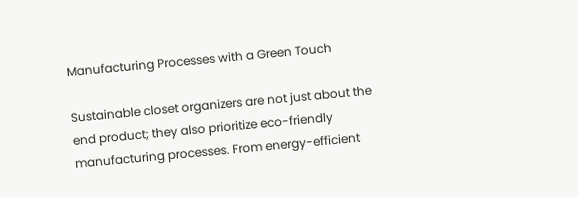Manufacturing Processes with a Green Touch

Sustainable closet organizers are not just about the end product; they also prioritize eco-friendly manufacturing processes. From energy-efficient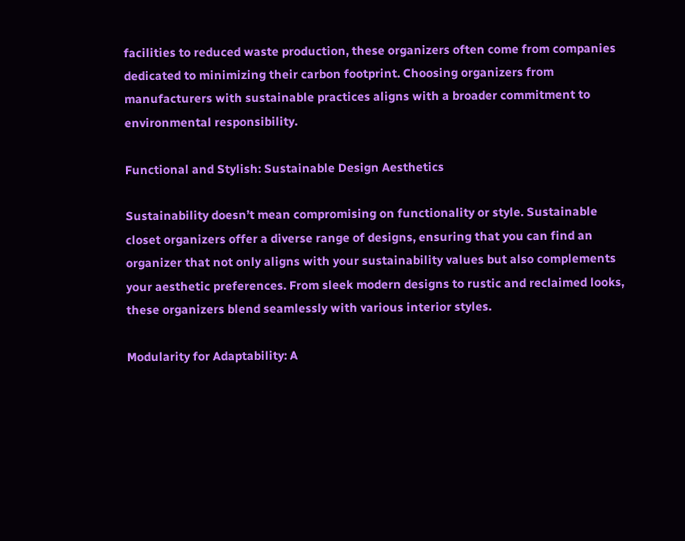facilities to reduced waste production, these organizers often come from companies dedicated to minimizing their carbon footprint. Choosing organizers from manufacturers with sustainable practices aligns with a broader commitment to environmental responsibility.

Functional and Stylish: Sustainable Design Aesthetics

Sustainability doesn’t mean compromising on functionality or style. Sustainable closet organizers offer a diverse range of designs, ensuring that you can find an organizer that not only aligns with your sustainability values but also complements your aesthetic preferences. From sleek modern designs to rustic and reclaimed looks, these organizers blend seamlessly with various interior styles.

Modularity for Adaptability: A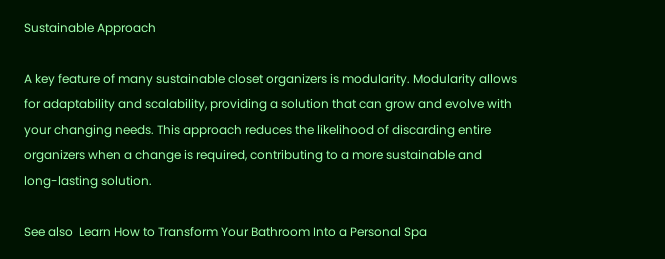Sustainable Approach

A key feature of many sustainable closet organizers is modularity. Modularity allows for adaptability and scalability, providing a solution that can grow and evolve with your changing needs. This approach reduces the likelihood of discarding entire organizers when a change is required, contributing to a more sustainable and long-lasting solution.

See also  Learn How to Transform Your Bathroom Into a Personal Spa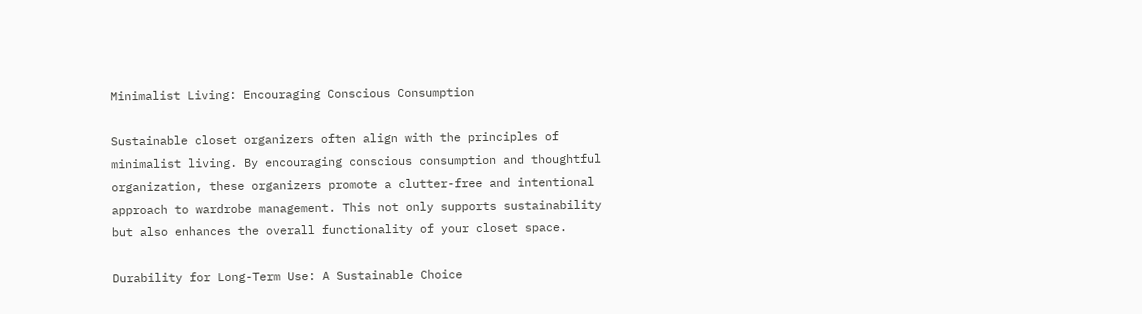Minimalist Living: Encouraging Conscious Consumption

Sustainable closet organizers often align with the principles of minimalist living. By encouraging conscious consumption and thoughtful organization, these organizers promote a clutter-free and intentional approach to wardrobe management. This not only supports sustainability but also enhances the overall functionality of your closet space.

Durability for Long-Term Use: A Sustainable Choice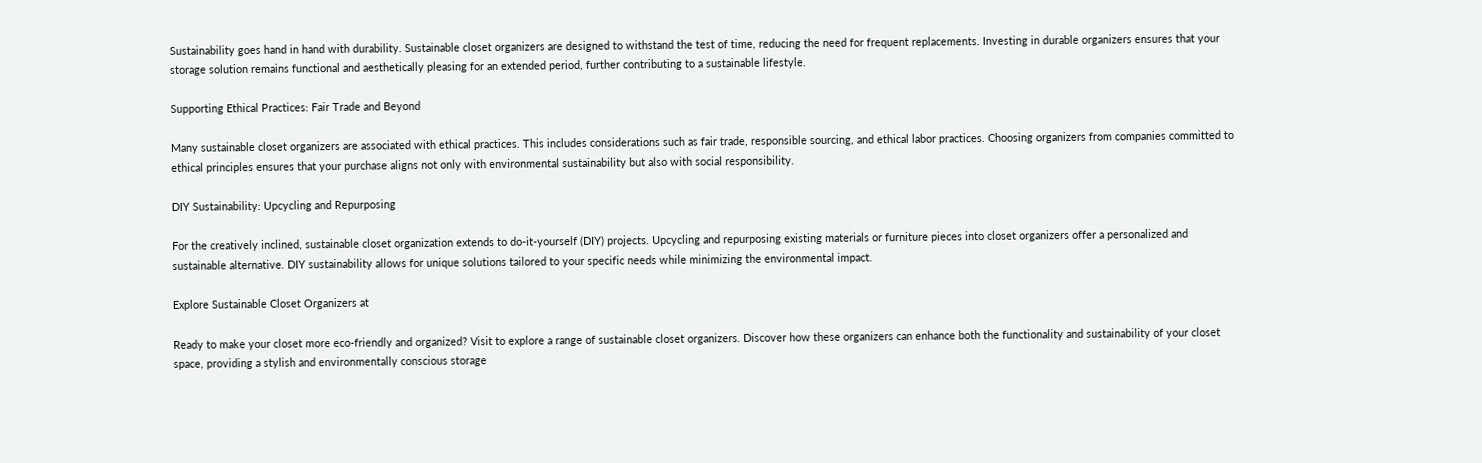Sustainability goes hand in hand with durability. Sustainable closet organizers are designed to withstand the test of time, reducing the need for frequent replacements. Investing in durable organizers ensures that your storage solution remains functional and aesthetically pleasing for an extended period, further contributing to a sustainable lifestyle.

Supporting Ethical Practices: Fair Trade and Beyond

Many sustainable closet organizers are associated with ethical practices. This includes considerations such as fair trade, responsible sourcing, and ethical labor practices. Choosing organizers from companies committed to ethical principles ensures that your purchase aligns not only with environmental sustainability but also with social responsibility.

DIY Sustainability: Upcycling and Repurposing

For the creatively inclined, sustainable closet organization extends to do-it-yourself (DIY) projects. Upcycling and repurposing existing materials or furniture pieces into closet organizers offer a personalized and sustainable alternative. DIY sustainability allows for unique solutions tailored to your specific needs while minimizing the environmental impact.

Explore Sustainable Closet Organizers at

Ready to make your closet more eco-friendly and organized? Visit to explore a range of sustainable closet organizers. Discover how these organizers can enhance both the functionality and sustainability of your closet space, providing a stylish and environmentally conscious storage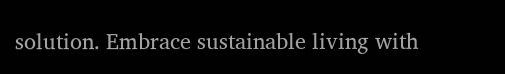solution. Embrace sustainable living with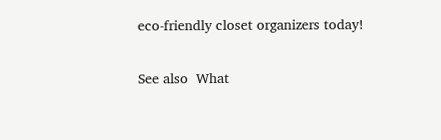eco-friendly closet organizers today!

See also  What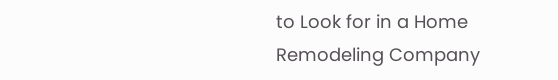to Look for in a Home Remodeling Company